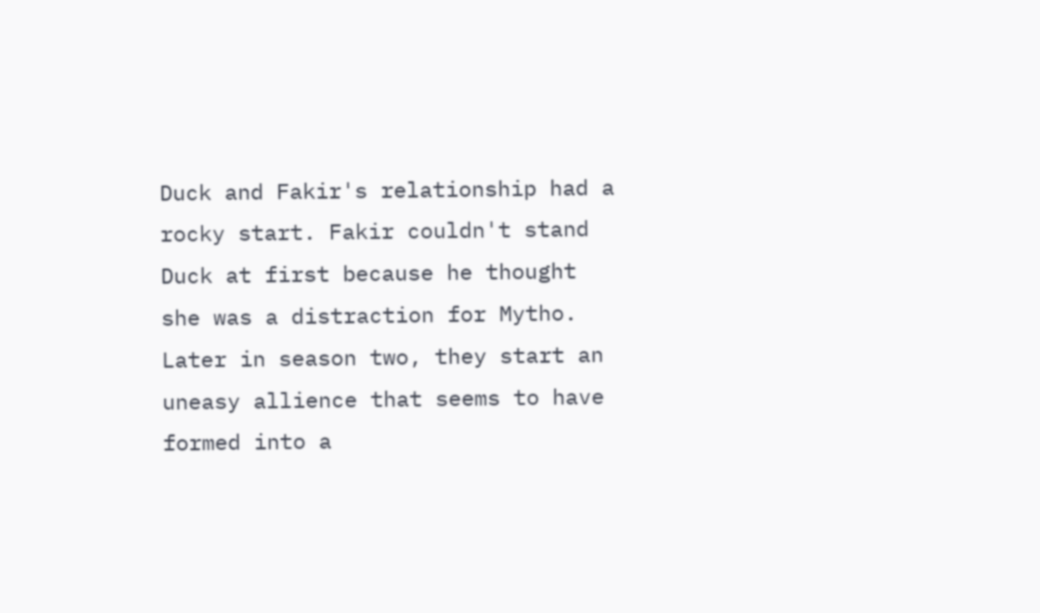Duck and Fakir's relationship had a rocky start. Fakir couldn't stand Duck at first because he thought she was a distraction for Mytho. Later in season two, they start an uneasy allience that seems to have formed into a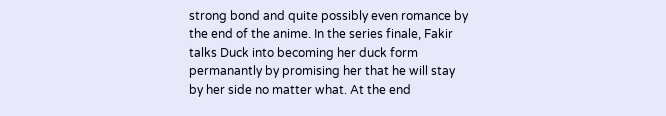strong bond and quite possibly even romance by the end of the anime. In the series finale, Fakir talks Duck into becoming her duck form permanantly by promising her that he will stay by her side no matter what. At the end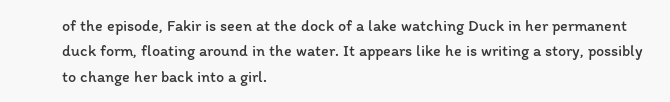of the episode, Fakir is seen at the dock of a lake watching Duck in her permanent duck form, floating around in the water. It appears like he is writing a story, possibly to change her back into a girl.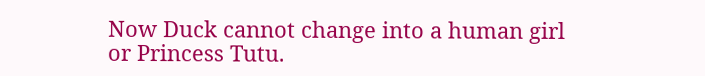Now Duck cannot change into a human girl or Princess Tutu.